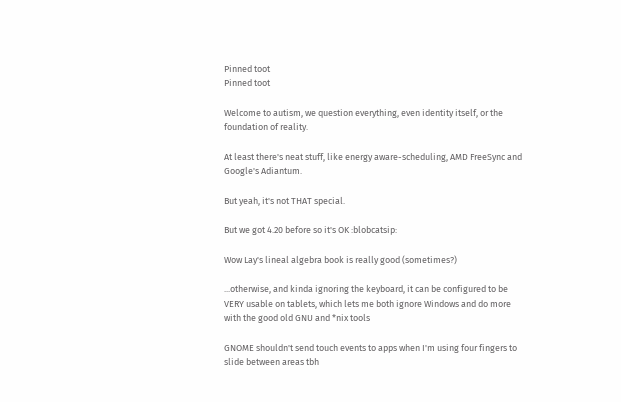Pinned toot
Pinned toot

Welcome to autism, we question everything, even identity itself, or the foundation of reality.

At least there's neat stuff, like energy aware-scheduling, AMD FreeSync and Google's Adiantum.

But yeah, it's not THAT special.

But we got 4.20 before so it's OK :blobcatsip:

Wow Lay's lineal algebra book is really good (sometimes?)

...otherwise, and kinda ignoring the keyboard, it can be configured to be VERY usable on tablets, which lets me both ignore Windows and do more with the good old GNU and *nix tools

GNOME shouldn't send touch events to apps when I'm using four fingers to slide between areas tbh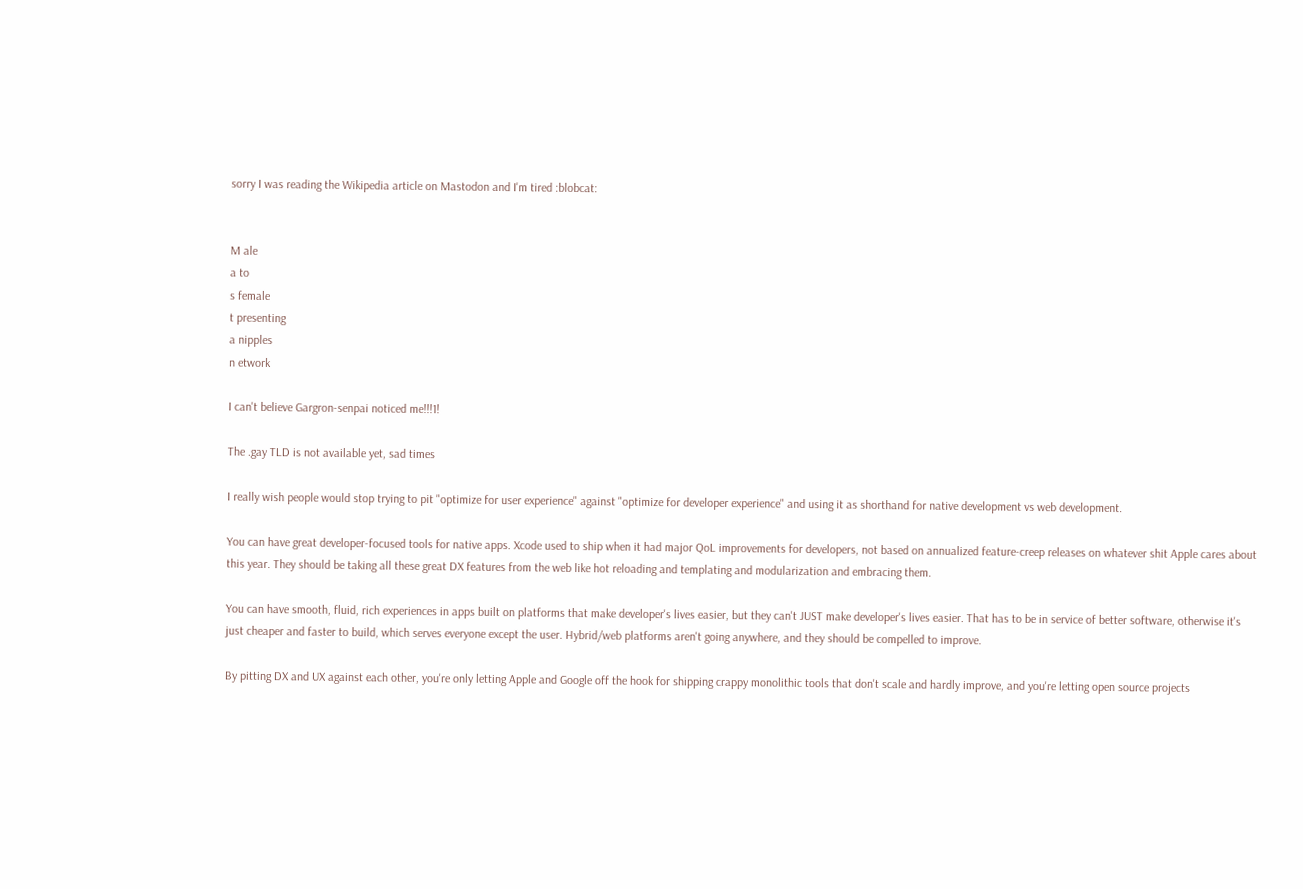sorry I was reading the Wikipedia article on Mastodon and I'm tired :blobcat:


M ale
a to
s female
t presenting
a nipples
n etwork

I can't believe Gargron-senpai noticed me!!!1!

The .gay TLD is not available yet, sad times

I really wish people would stop trying to pit "optimize for user experience" against "optimize for developer experience" and using it as shorthand for native development vs web development.

You can have great developer-focused tools for native apps. Xcode used to ship when it had major QoL improvements for developers, not based on annualized feature-creep releases on whatever shit Apple cares about this year. They should be taking all these great DX features from the web like hot reloading and templating and modularization and embracing them.

You can have smooth, fluid, rich experiences in apps built on platforms that make developer's lives easier, but they can't JUST make developer's lives easier. That has to be in service of better software, otherwise it's just cheaper and faster to build, which serves everyone except the user. Hybrid/web platforms aren't going anywhere, and they should be compelled to improve.

By pitting DX and UX against each other, you're only letting Apple and Google off the hook for shipping crappy monolithic tools that don't scale and hardly improve, and you're letting open source projects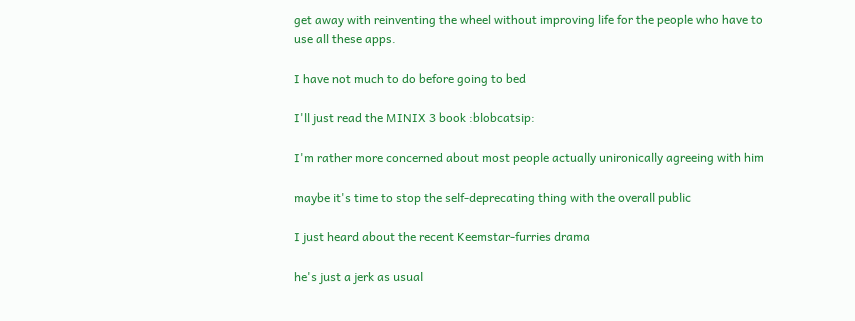get away with reinventing the wheel without improving life for the people who have to use all these apps.

I have not much to do before going to bed

I'll just read the MINIX 3 book :blobcatsip:

I'm rather more concerned about most people actually unironically agreeing with him

maybe it's time to stop the self-deprecating thing with the overall public

I just heard about the recent Keemstar-furries drama

he's just a jerk as usual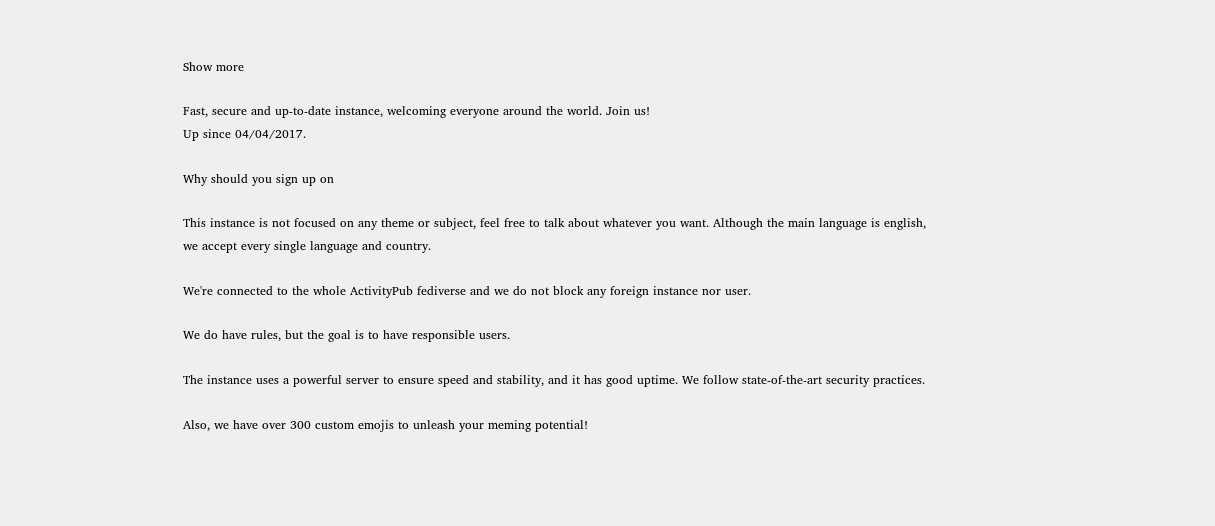Show more

Fast, secure and up-to-date instance, welcoming everyone around the world. Join us!
Up since 04/04/2017.

Why should you sign up on

This instance is not focused on any theme or subject, feel free to talk about whatever you want. Although the main language is english, we accept every single language and country.

We're connected to the whole ActivityPub fediverse and we do not block any foreign instance nor user.

We do have rules, but the goal is to have responsible users.

The instance uses a powerful server to ensure speed and stability, and it has good uptime. We follow state-of-the-art security practices.

Also, we have over 300 custom emojis to unleash your meming potential!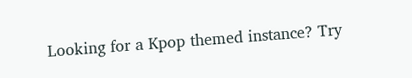Looking for a Kpop themed instance? Try